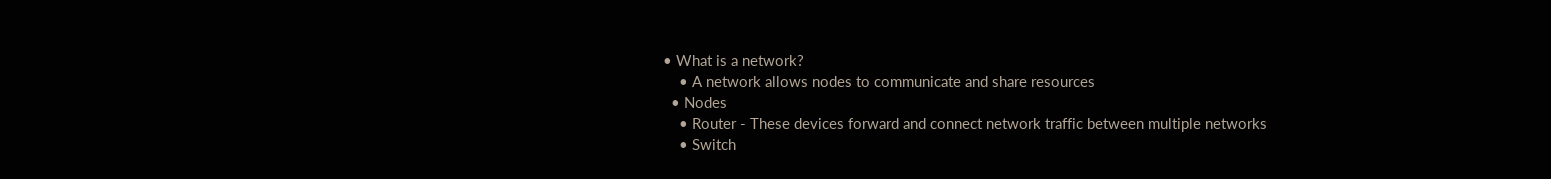• What is a network?
    • A network allows nodes to communicate and share resources
  • Nodes
    • Router - These devices forward and connect network traffic between multiple networks
    • Switch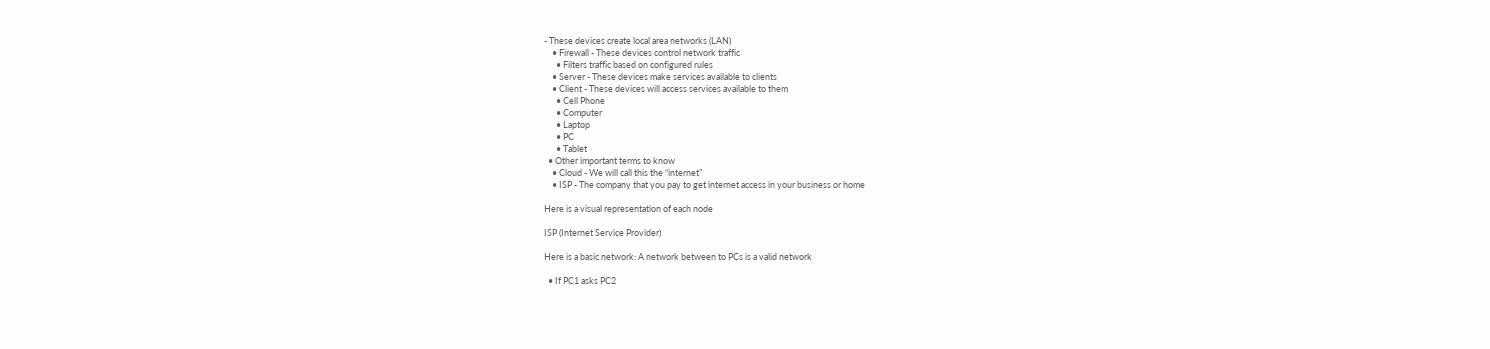- These devices create local area networks (LAN)
    • Firewall - These devices control network traffic
      • Filters traffic based on configured rules
    • Server - These devices make services available to clients
    • Client - These devices will access services available to them
      • Cell Phone
      • Computer
      • Laptop
      • PC
      • Tablet
  • Other important terms to know
    • Cloud - We will call this the “internet”
    • ISP - The company that you pay to get internet access in your business or home

Here is a visual representation of each node

ISP (Internet Service Provider)

Here is a basic network: A network between to PCs is a valid network

  • If PC1 asks PC2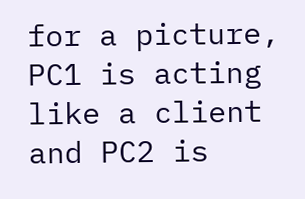for a picture, PC1 is acting like a client and PC2 is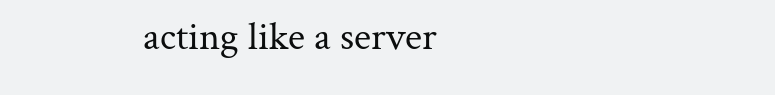acting like a server